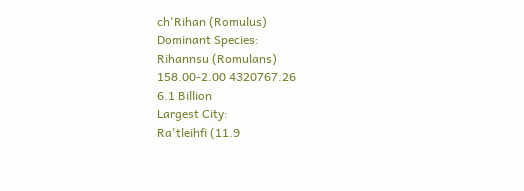ch'Rihan (Romulus)
Dominant Species:
Rihannsu (Romulans)
158.00-2.00 4320767.26
6.1 Billion
Largest City:
Ra'tleihfi (11.9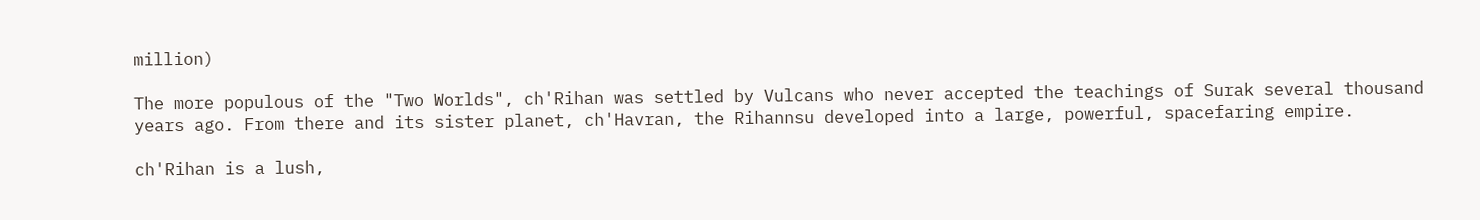million)

The more populous of the "Two Worlds", ch'Rihan was settled by Vulcans who never accepted the teachings of Surak several thousand years ago. From there and its sister planet, ch'Havran, the Rihannsu developed into a large, powerful, spacefaring empire.

ch'Rihan is a lush,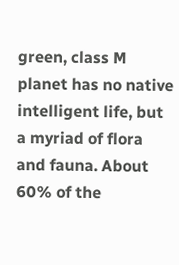green, class M planet has no native intelligent life, but a myriad of flora and fauna. About 60% of the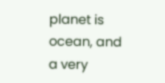planet is ocean, and a very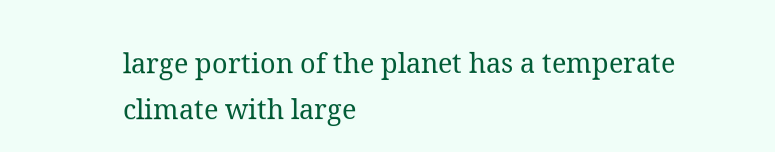large portion of the planet has a temperate climate with large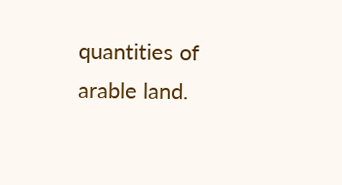quantities of arable land.